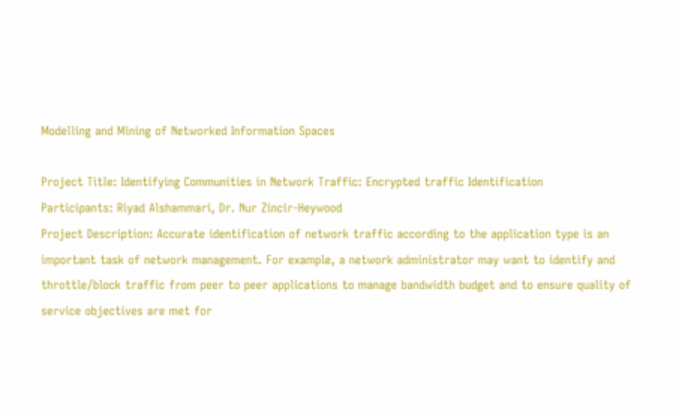Modelling and Mining of Networked Information Spaces

Project Title: Identifying Communities in Network Traffic: Encrypted traffic Identification
Participants: Riyad Alshammari, Dr. Nur Zincir-Heywood
Project Description: Accurate identification of network traffic according to the application type is an important task of network management. For example, a network administrator may want to identify and throttle/block traffic from peer to peer applications to manage bandwidth budget and to ensure quality of service objectives are met for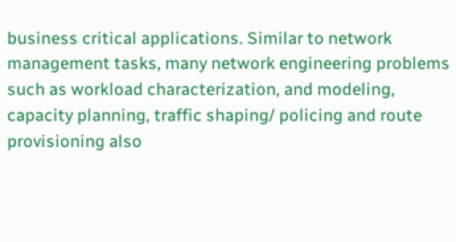business critical applications. Similar to network management tasks, many network engineering problems such as workload characterization, and modeling, capacity planning, traffic shaping/ policing and route provisioning also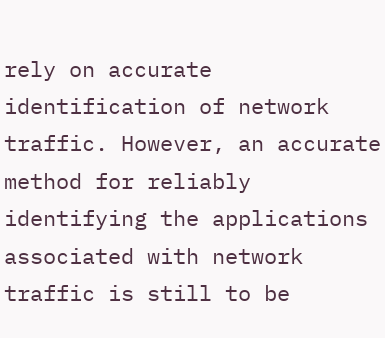rely on accurate identification of network traffic. However, an accurate method for reliably identifying the applications associated with network traffic is still to be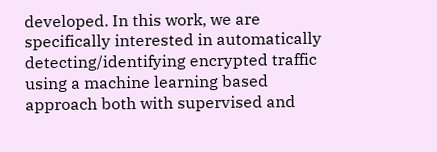developed. In this work, we are specifically interested in automatically detecting/identifying encrypted traffic using a machine learning based approach both with supervised and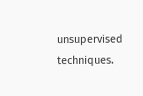unsupervised techniques.